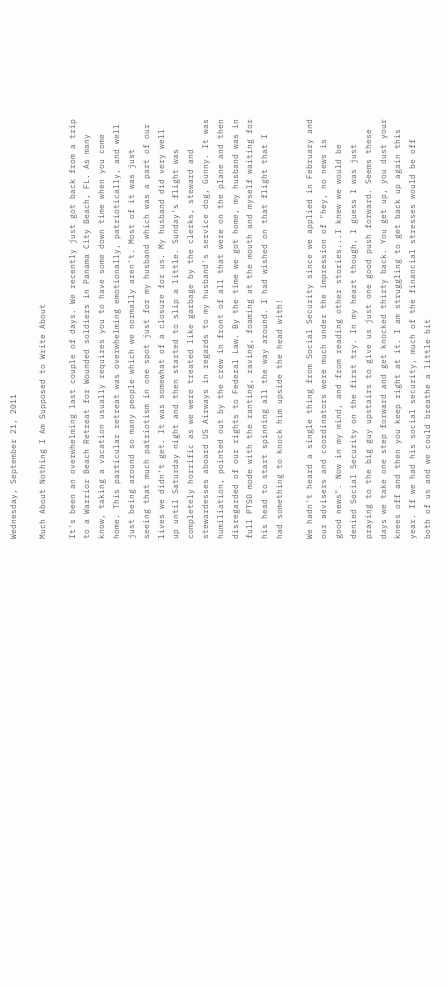Wednesday, September 21, 2011

Much About Nothing I Am Supposed to Write About

It's been an overwhelming last couple of days. We recently just got back from a trip to a Warrior Beach Retreat for Wounded soldiers in Panama City Beach, FL. As many know, taking a vacation usually requires you to have some down time when you come home. This particular retreat was overwhelming emotionally, patriotically, and well just being around so many people which we normally aren't. Most of it was just seeing that much patriotism in one spot just for my husband which was a part of our lives we didn't get. It was somewhat of a closure for us. My husband did very well up until Saturday night and then started to slip a little. Sunday's flight was completely horrific as we were treated like garbage by the clerks, steward and stewardesses aboard US Airways in regards to my husband's service dog, Gunny. It was humiliation, pointed out by the crew in front of all that were on the plane and then disregarded of our rights to Federal Law. By the time we got home, my husband was in full PTSD mode with the ranting, raving, foaming at the mouth and myself waiting for his head to start spinning all the way around. I had wished on that flight that I had something to knock him upside the head with!

We hadn't heard a single thing from Social Security since we applied in February and our advisers and coordinators were much under the impression of "hey, no news is good news". Now in my mind, and from reading other stories...I knew we would be denied Social Security on the first try. In my heart though, I guess I was just praying to the big guy upstairs to give us just one good push forward. Seems these days we take one step forward and get knocked thirty back. You get up, you dust your knees off and then you keep right at it. I am struggling to get back up again this year. If we had his social security, much of the financial stresses would be off both of us and we could breathe a little bit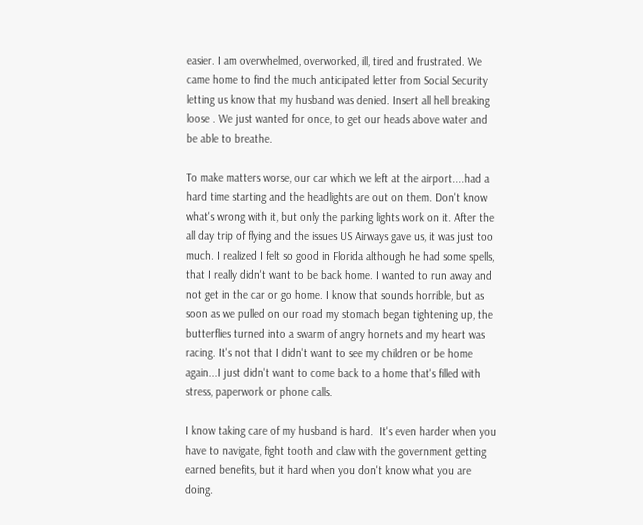easier. I am overwhelmed, overworked, ill, tired and frustrated. We came home to find the much anticipated letter from Social Security letting us know that my husband was denied. Insert all hell breaking loose . We just wanted for once, to get our heads above water and be able to breathe.

To make matters worse, our car which we left at the airport....had a hard time starting and the headlights are out on them. Don't know what's wrong with it, but only the parking lights work on it. After the all day trip of flying and the issues US Airways gave us, it was just too much. I realized I felt so good in Florida although he had some spells, that I really didn't want to be back home. I wanted to run away and not get in the car or go home. I know that sounds horrible, but as soon as we pulled on our road my stomach began tightening up, the butterflies turned into a swarm of angry hornets and my heart was racing. It's not that I didn't want to see my children or be home again...I just didn't want to come back to a home that's filled with stress, paperwork or phone calls.

I know taking care of my husband is hard.  It's even harder when you have to navigate, fight tooth and claw with the government getting earned benefits, but it hard when you don't know what you are doing.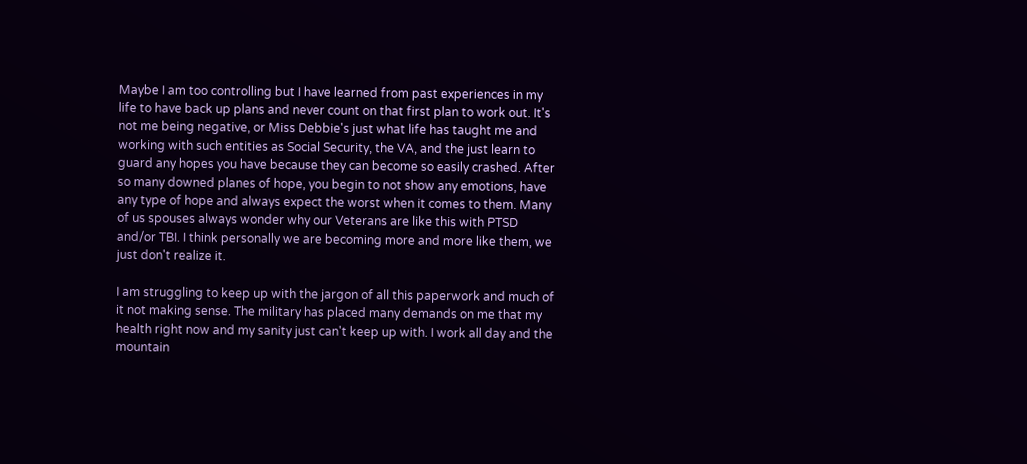Maybe I am too controlling but I have learned from past experiences in my life to have back up plans and never count on that first plan to work out. It's not me being negative, or Miss Debbie's just what life has taught me and working with such entities as Social Security, the VA, and the just learn to guard any hopes you have because they can become so easily crashed. After so many downed planes of hope, you begin to not show any emotions, have any type of hope and always expect the worst when it comes to them. Many of us spouses always wonder why our Veterans are like this with PTSD and/or TBI. I think personally we are becoming more and more like them, we just don't realize it.

I am struggling to keep up with the jargon of all this paperwork and much of it not making sense. The military has placed many demands on me that my health right now and my sanity just can't keep up with. I work all day and the mountain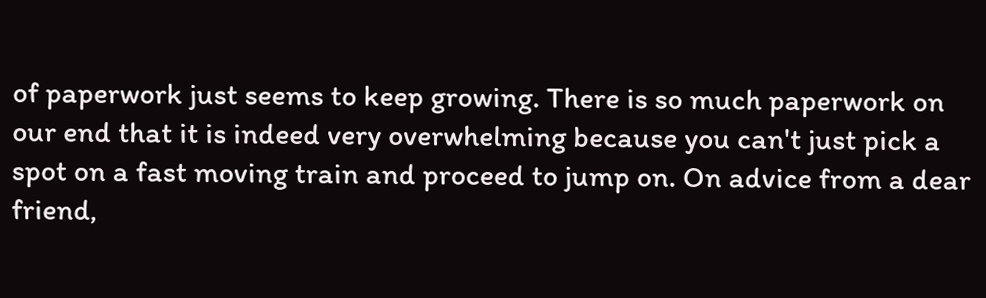of paperwork just seems to keep growing. There is so much paperwork on our end that it is indeed very overwhelming because you can't just pick a spot on a fast moving train and proceed to jump on. On advice from a dear friend,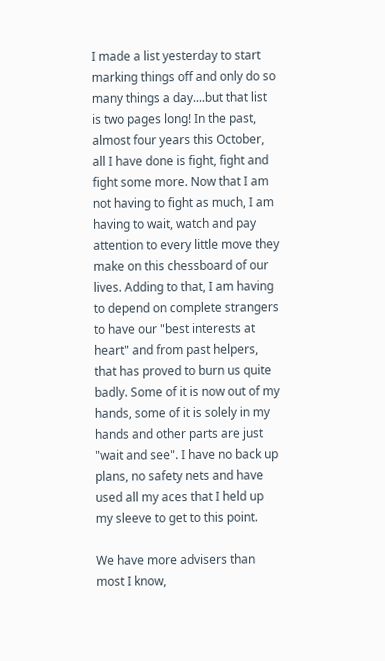I made a list yesterday to start marking things off and only do so many things a day....but that list is two pages long! In the past, almost four years this October, all I have done is fight, fight and fight some more. Now that I am not having to fight as much, I am having to wait, watch and pay attention to every little move they make on this chessboard of our lives. Adding to that, I am having to depend on complete strangers to have our "best interests at heart" and from past helpers, that has proved to burn us quite badly. Some of it is now out of my hands, some of it is solely in my hands and other parts are just "wait and see". I have no back up plans, no safety nets and have used all my aces that I held up my sleeve to get to this point.

We have more advisers than most I know,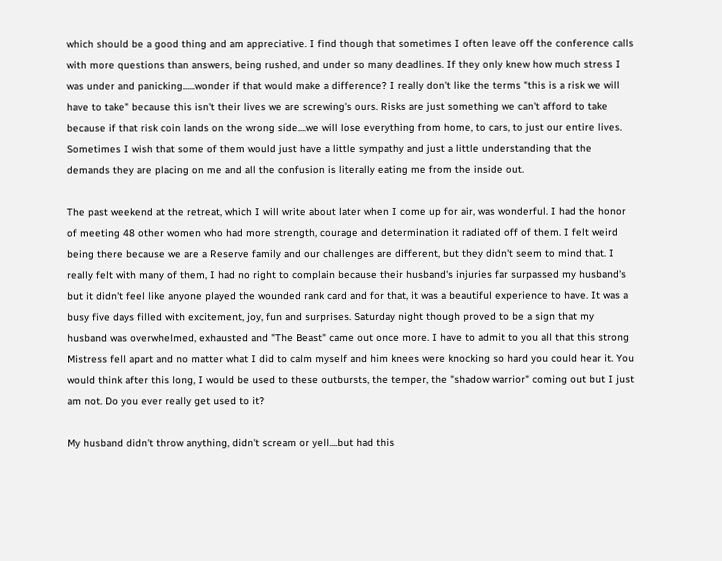which should be a good thing and am appreciative. I find though that sometimes I often leave off the conference calls with more questions than answers, being rushed, and under so many deadlines. If they only knew how much stress I was under and panicking......wonder if that would make a difference? I really don't like the terms "this is a risk we will have to take" because this isn't their lives we are screwing's ours. Risks are just something we can't afford to take because if that risk coin lands on the wrong side....we will lose everything from home, to cars, to just our entire lives. Sometimes I wish that some of them would just have a little sympathy and just a little understanding that the demands they are placing on me and all the confusion is literally eating me from the inside out.

The past weekend at the retreat, which I will write about later when I come up for air, was wonderful. I had the honor of meeting 48 other women who had more strength, courage and determination it radiated off of them. I felt weird being there because we are a Reserve family and our challenges are different, but they didn't seem to mind that. I really felt with many of them, I had no right to complain because their husband's injuries far surpassed my husband's but it didn't feel like anyone played the wounded rank card and for that, it was a beautiful experience to have. It was a busy five days filled with excitement, joy, fun and surprises. Saturday night though proved to be a sign that my husband was overwhelmed, exhausted and "The Beast" came out once more. I have to admit to you all that this strong Mistress fell apart and no matter what I did to calm myself and him knees were knocking so hard you could hear it. You would think after this long, I would be used to these outbursts, the temper, the "shadow warrior" coming out but I just am not. Do you ever really get used to it?

My husband didn't throw anything, didn't scream or yell....but had this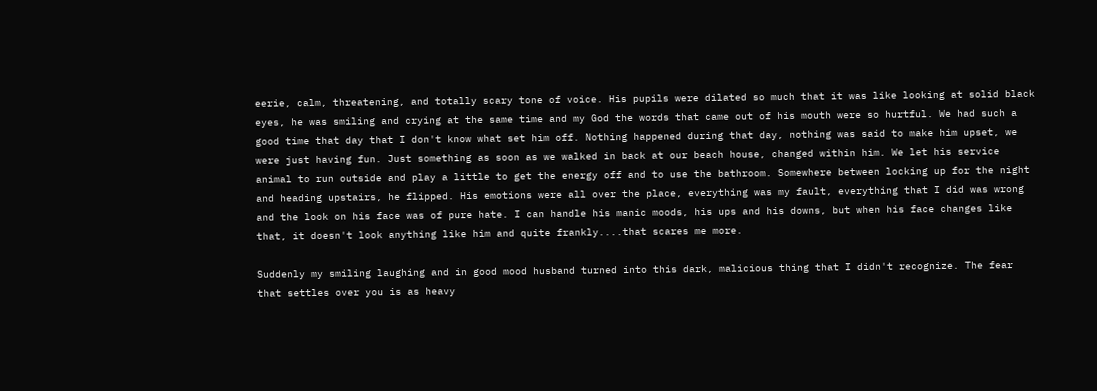eerie, calm, threatening, and totally scary tone of voice. His pupils were dilated so much that it was like looking at solid black eyes, he was smiling and crying at the same time and my God the words that came out of his mouth were so hurtful. We had such a good time that day that I don't know what set him off. Nothing happened during that day, nothing was said to make him upset, we were just having fun. Just something as soon as we walked in back at our beach house, changed within him. We let his service animal to run outside and play a little to get the energy off and to use the bathroom. Somewhere between locking up for the night and heading upstairs, he flipped. His emotions were all over the place, everything was my fault, everything that I did was wrong and the look on his face was of pure hate. I can handle his manic moods, his ups and his downs, but when his face changes like that, it doesn't look anything like him and quite frankly....that scares me more.

Suddenly my smiling laughing and in good mood husband turned into this dark, malicious thing that I didn't recognize. The fear that settles over you is as heavy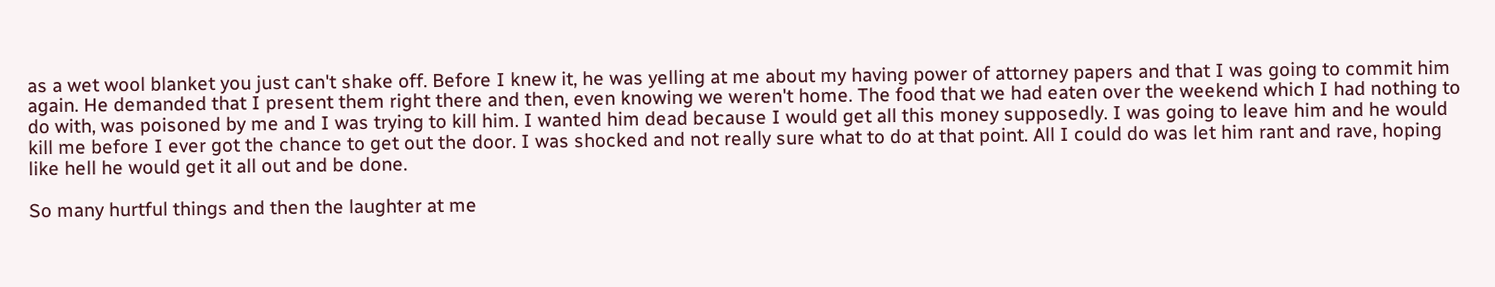as a wet wool blanket you just can't shake off. Before I knew it, he was yelling at me about my having power of attorney papers and that I was going to commit him again. He demanded that I present them right there and then, even knowing we weren't home. The food that we had eaten over the weekend which I had nothing to do with, was poisoned by me and I was trying to kill him. I wanted him dead because I would get all this money supposedly. I was going to leave him and he would kill me before I ever got the chance to get out the door. I was shocked and not really sure what to do at that point. All I could do was let him rant and rave, hoping like hell he would get it all out and be done.

So many hurtful things and then the laughter at me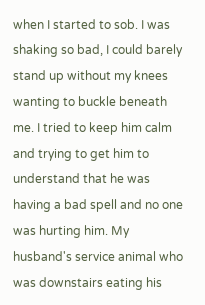when I started to sob. I was shaking so bad, I could barely stand up without my knees wanting to buckle beneath me. I tried to keep him calm and trying to get him to understand that he was having a bad spell and no one was hurting him. My husband's service animal who was downstairs eating his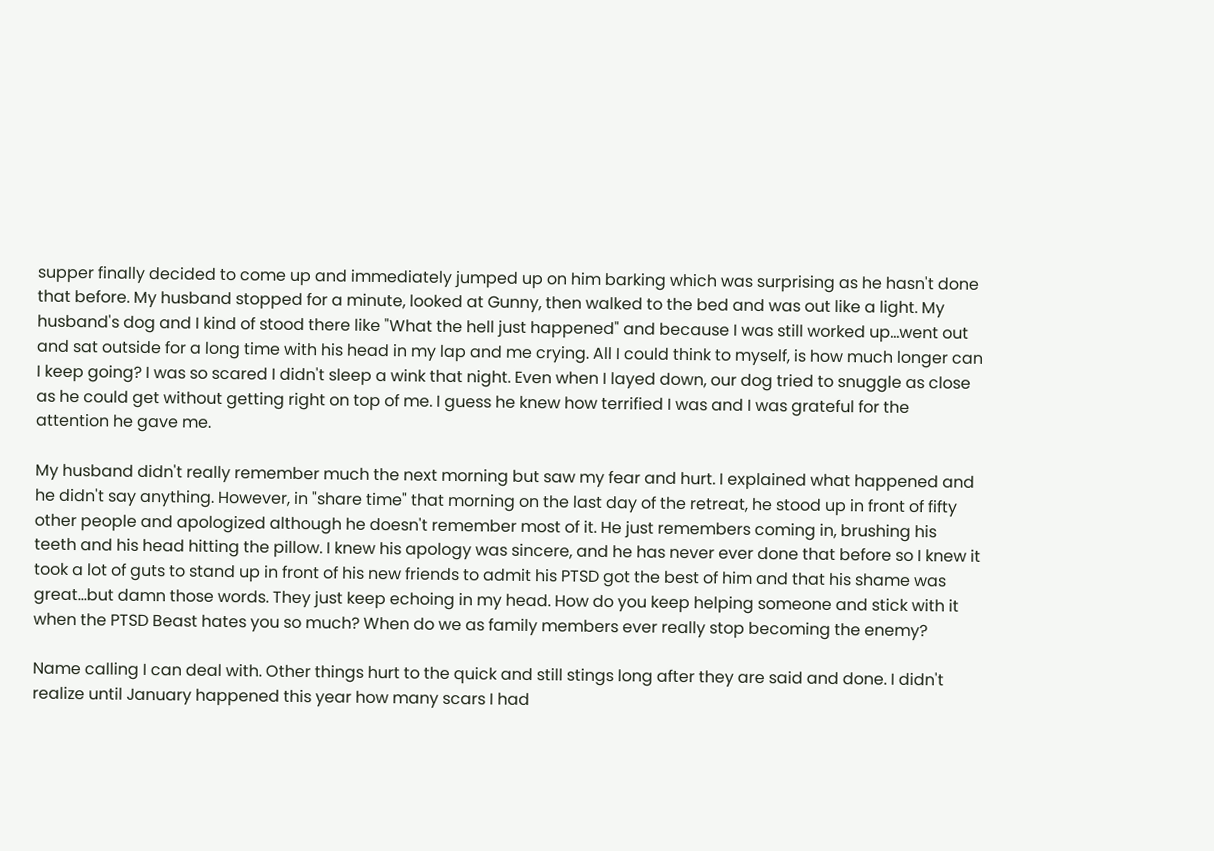supper finally decided to come up and immediately jumped up on him barking which was surprising as he hasn't done that before. My husband stopped for a minute, looked at Gunny, then walked to the bed and was out like a light. My husband's dog and I kind of stood there like "What the hell just happened" and because I was still worked up...went out and sat outside for a long time with his head in my lap and me crying. All I could think to myself, is how much longer can I keep going? I was so scared I didn't sleep a wink that night. Even when I layed down, our dog tried to snuggle as close as he could get without getting right on top of me. I guess he knew how terrified I was and I was grateful for the attention he gave me.

My husband didn't really remember much the next morning but saw my fear and hurt. I explained what happened and he didn't say anything. However, in "share time" that morning on the last day of the retreat, he stood up in front of fifty other people and apologized although he doesn't remember most of it. He just remembers coming in, brushing his teeth and his head hitting the pillow. I knew his apology was sincere, and he has never ever done that before so I knew it took a lot of guts to stand up in front of his new friends to admit his PTSD got the best of him and that his shame was great...but damn those words. They just keep echoing in my head. How do you keep helping someone and stick with it when the PTSD Beast hates you so much? When do we as family members ever really stop becoming the enemy?

Name calling I can deal with. Other things hurt to the quick and still stings long after they are said and done. I didn't realize until January happened this year how many scars I had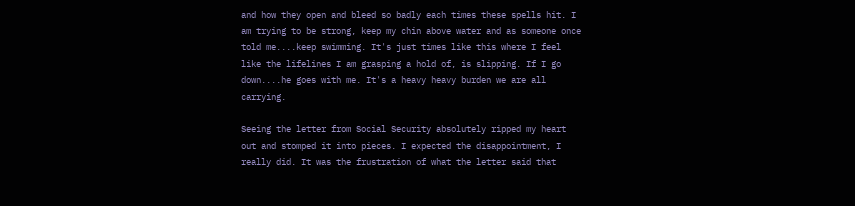and how they open and bleed so badly each times these spells hit. I am trying to be strong, keep my chin above water and as someone once told me....keep swimming. It's just times like this where I feel like the lifelines I am grasping a hold of, is slipping. If I go down....he goes with me. It's a heavy heavy burden we are all carrying.

Seeing the letter from Social Security absolutely ripped my heart out and stomped it into pieces. I expected the disappointment, I really did. It was the frustration of what the letter said that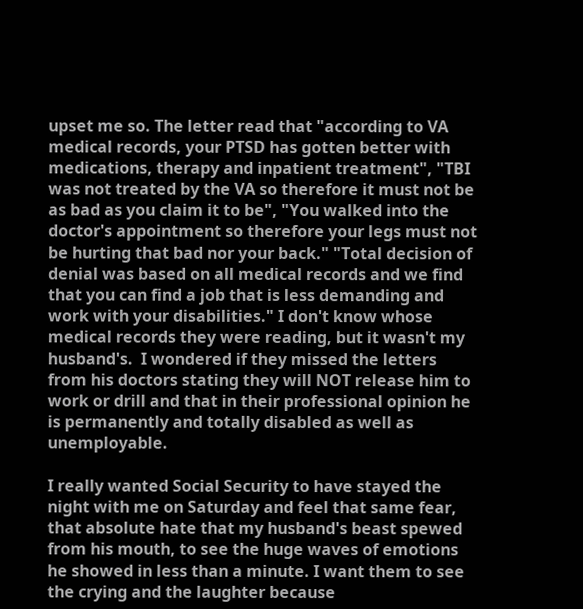upset me so. The letter read that "according to VA medical records, your PTSD has gotten better with medications, therapy and inpatient treatment", "TBI was not treated by the VA so therefore it must not be as bad as you claim it to be", "You walked into the doctor's appointment so therefore your legs must not be hurting that bad nor your back." "Total decision of denial was based on all medical records and we find that you can find a job that is less demanding and work with your disabilities." I don't know whose medical records they were reading, but it wasn't my husband's.  I wondered if they missed the letters from his doctors stating they will NOT release him to work or drill and that in their professional opinion he is permanently and totally disabled as well as unemployable.

I really wanted Social Security to have stayed the night with me on Saturday and feel that same fear, that absolute hate that my husband's beast spewed from his mouth, to see the huge waves of emotions he showed in less than a minute. I want them to see the crying and the laughter because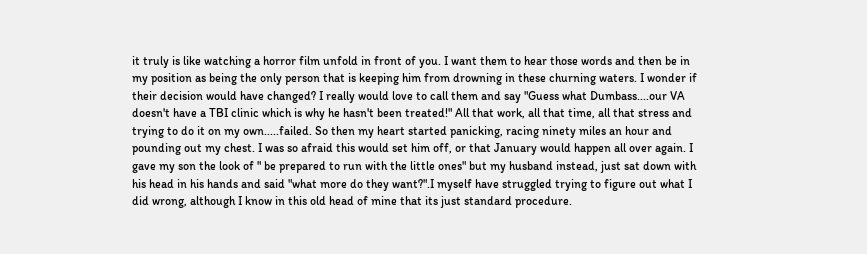it truly is like watching a horror film unfold in front of you. I want them to hear those words and then be in my position as being the only person that is keeping him from drowning in these churning waters. I wonder if their decision would have changed? I really would love to call them and say "Guess what Dumbass....our VA doesn't have a TBI clinic which is why he hasn't been treated!" All that work, all that time, all that stress and trying to do it on my own.....failed. So then my heart started panicking, racing ninety miles an hour and pounding out my chest. I was so afraid this would set him off, or that January would happen all over again. I gave my son the look of " be prepared to run with the little ones" but my husband instead, just sat down with his head in his hands and said "what more do they want?".I myself have struggled trying to figure out what I did wrong, although I know in this old head of mine that its just standard procedure.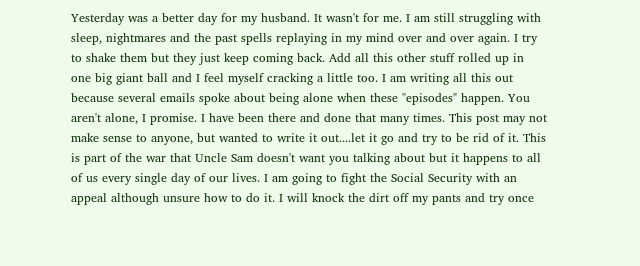Yesterday was a better day for my husband. It wasn't for me. I am still struggling with sleep, nightmares and the past spells replaying in my mind over and over again. I try to shake them but they just keep coming back. Add all this other stuff rolled up in one big giant ball and I feel myself cracking a little too. I am writing all this out because several emails spoke about being alone when these "episodes" happen. You aren't alone, I promise. I have been there and done that many times. This post may not make sense to anyone, but wanted to write it out....let it go and try to be rid of it. This is part of the war that Uncle Sam doesn't want you talking about but it happens to all of us every single day of our lives. I am going to fight the Social Security with an appeal although unsure how to do it. I will knock the dirt off my pants and try once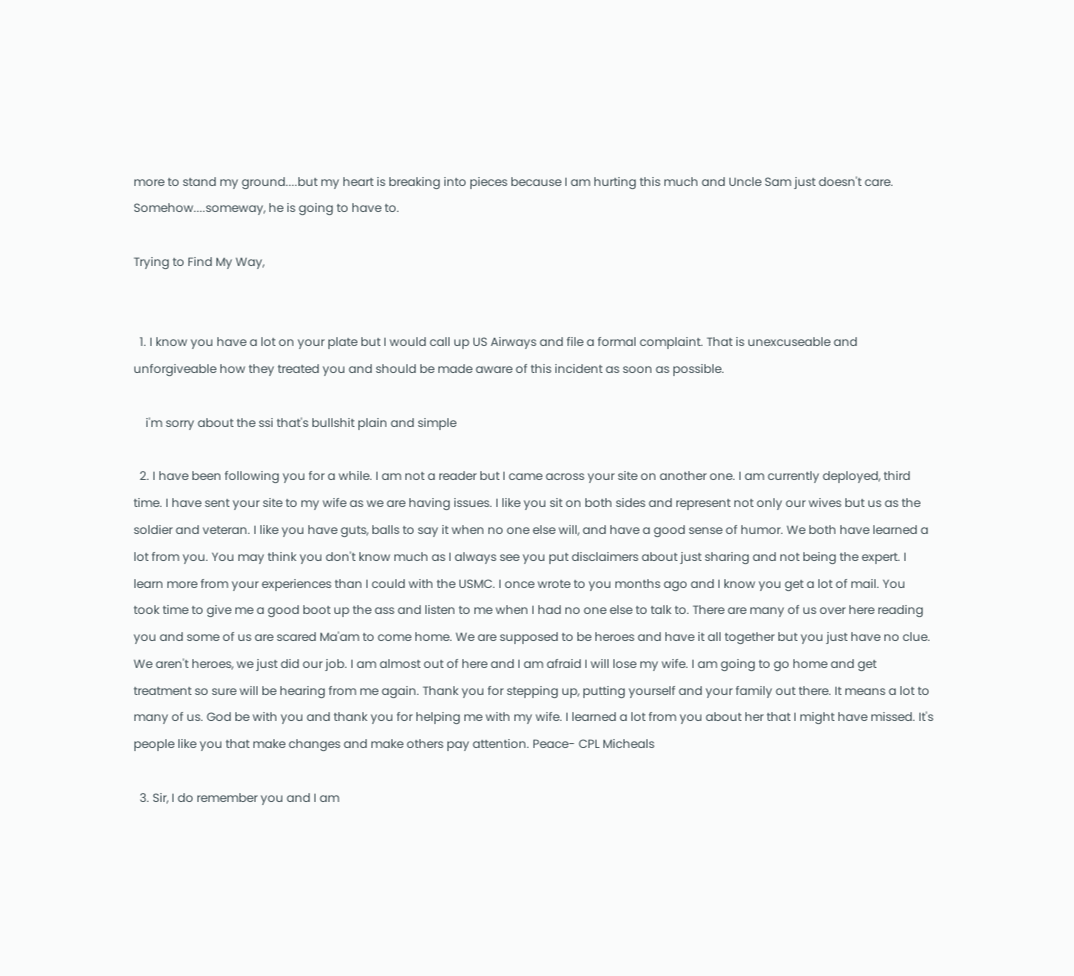more to stand my ground....but my heart is breaking into pieces because I am hurting this much and Uncle Sam just doesn't care. Somehow....someway, he is going to have to.

Trying to Find My Way,


  1. I know you have a lot on your plate but I would call up US Airways and file a formal complaint. That is unexcuseable and unforgiveable how they treated you and should be made aware of this incident as soon as possible.

    i'm sorry about the ssi that's bullshit plain and simple

  2. I have been following you for a while. I am not a reader but I came across your site on another one. I am currently deployed, third time. I have sent your site to my wife as we are having issues. I like you sit on both sides and represent not only our wives but us as the soldier and veteran. I like you have guts, balls to say it when no one else will, and have a good sense of humor. We both have learned a lot from you. You may think you don't know much as I always see you put disclaimers about just sharing and not being the expert. I learn more from your experiences than I could with the USMC. I once wrote to you months ago and I know you get a lot of mail. You took time to give me a good boot up the ass and listen to me when I had no one else to talk to. There are many of us over here reading you and some of us are scared Ma'am to come home. We are supposed to be heroes and have it all together but you just have no clue. We aren't heroes, we just did our job. I am almost out of here and I am afraid I will lose my wife. I am going to go home and get treatment so sure will be hearing from me again. Thank you for stepping up, putting yourself and your family out there. It means a lot to many of us. God be with you and thank you for helping me with my wife. I learned a lot from you about her that I might have missed. It's people like you that make changes and make others pay attention. Peace- CPL Micheals

  3. Sir, I do remember you and I am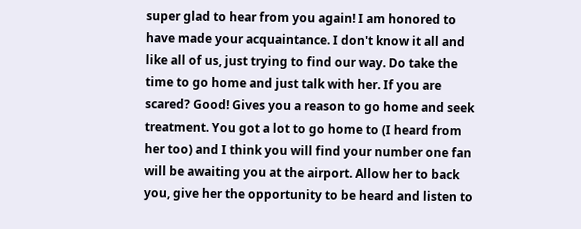super glad to hear from you again! I am honored to have made your acquaintance. I don't know it all and like all of us, just trying to find our way. Do take the time to go home and just talk with her. If you are scared? Good! Gives you a reason to go home and seek treatment. You got a lot to go home to (I heard from her too) and I think you will find your number one fan will be awaiting you at the airport. Allow her to back you, give her the opportunity to be heard and listen to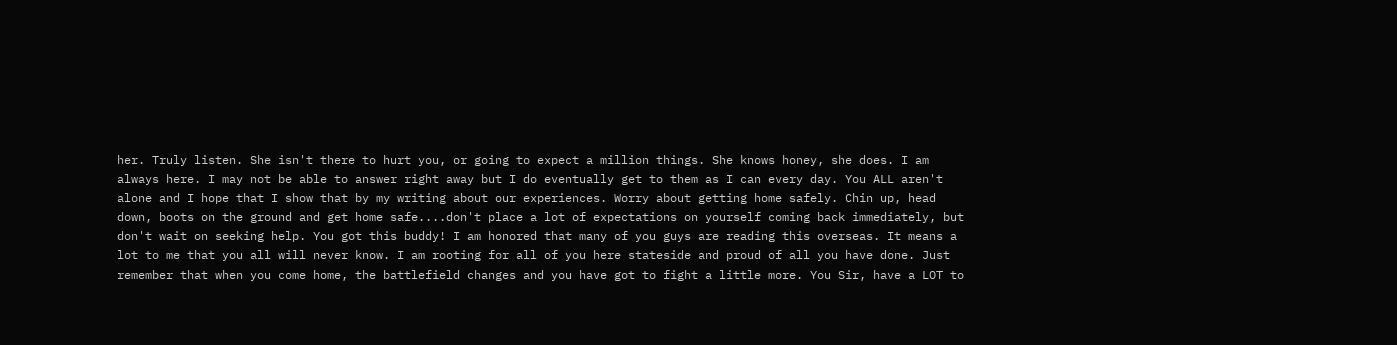her. Truly listen. She isn't there to hurt you, or going to expect a million things. She knows honey, she does. I am always here. I may not be able to answer right away but I do eventually get to them as I can every day. You ALL aren't alone and I hope that I show that by my writing about our experiences. Worry about getting home safely. Chin up, head down, boots on the ground and get home safe....don't place a lot of expectations on yourself coming back immediately, but don't wait on seeking help. You got this buddy! I am honored that many of you guys are reading this overseas. It means a lot to me that you all will never know. I am rooting for all of you here stateside and proud of all you have done. Just remember that when you come home, the battlefield changes and you have got to fight a little more. You Sir, have a LOT to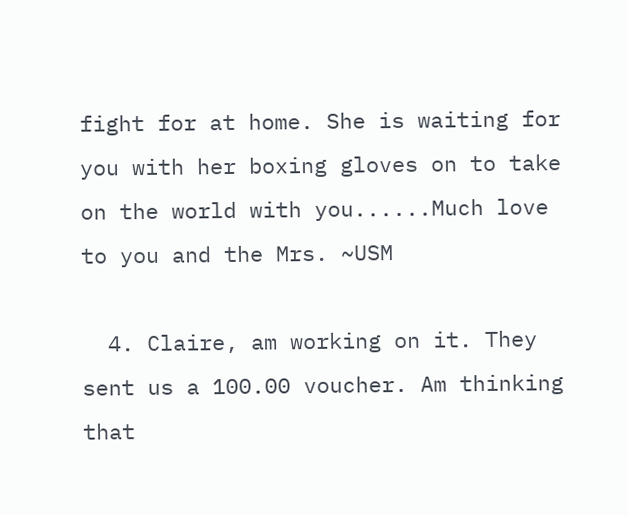fight for at home. She is waiting for you with her boxing gloves on to take on the world with you......Much love to you and the Mrs. ~USM

  4. Claire, am working on it. They sent us a 100.00 voucher. Am thinking that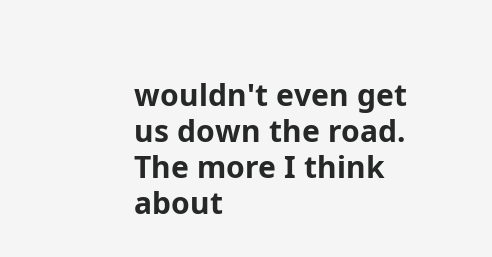wouldn't even get us down the road. The more I think about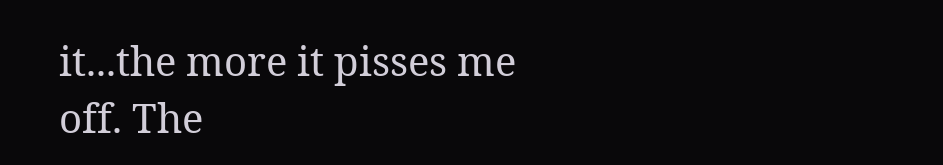it...the more it pisses me off. The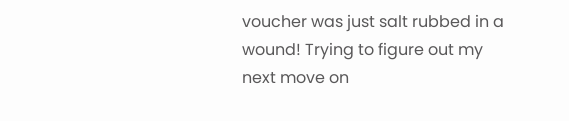voucher was just salt rubbed in a wound! Trying to figure out my next move on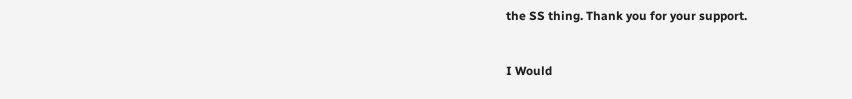the SS thing. Thank you for your support.


I Would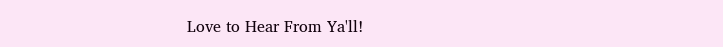Love to Hear From Ya'll!